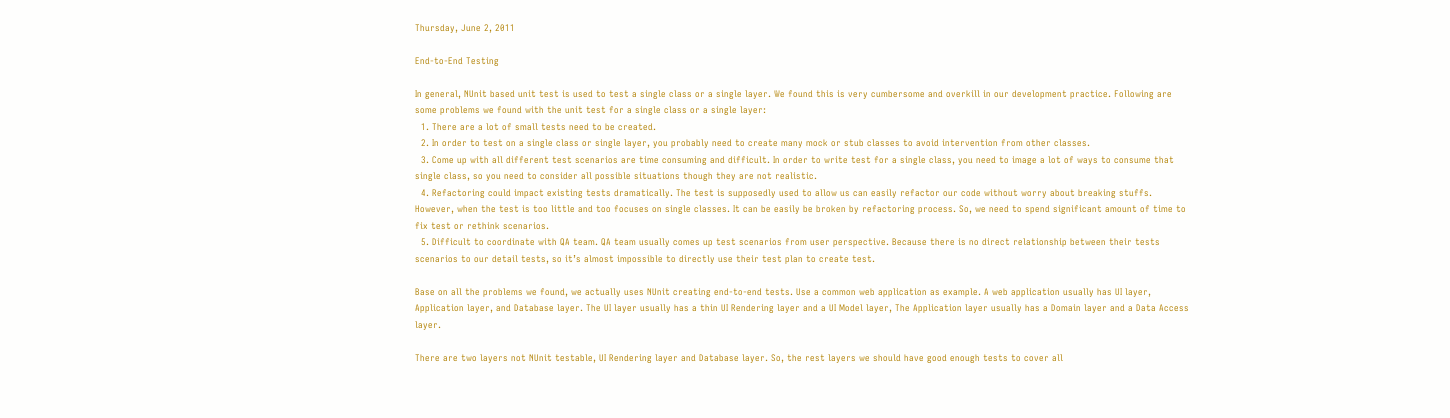Thursday, June 2, 2011

End-to-End Testing

In general, NUnit based unit test is used to test a single class or a single layer. We found this is very cumbersome and overkill in our development practice. Following are some problems we found with the unit test for a single class or a single layer:
  1. There are a lot of small tests need to be created.
  2. In order to test on a single class or single layer, you probably need to create many mock or stub classes to avoid intervention from other classes.
  3. Come up with all different test scenarios are time consuming and difficult. In order to write test for a single class, you need to image a lot of ways to consume that single class, so you need to consider all possible situations though they are not realistic.
  4. Refactoring could impact existing tests dramatically. The test is supposedly used to allow us can easily refactor our code without worry about breaking stuffs. However, when the test is too little and too focuses on single classes. It can be easily be broken by refactoring process. So, we need to spend significant amount of time to fix test or rethink scenarios.
  5. Difficult to coordinate with QA team. QA team usually comes up test scenarios from user perspective. Because there is no direct relationship between their tests scenarios to our detail tests, so it’s almost impossible to directly use their test plan to create test.

Base on all the problems we found, we actually uses NUnit creating end-to-end tests. Use a common web application as example. A web application usually has UI layer, Application layer, and Database layer. The UI layer usually has a thin UI Rendering layer and a UI Model layer, The Application layer usually has a Domain layer and a Data Access layer.

There are two layers not NUnit testable, UI Rendering layer and Database layer. So, the rest layers we should have good enough tests to cover all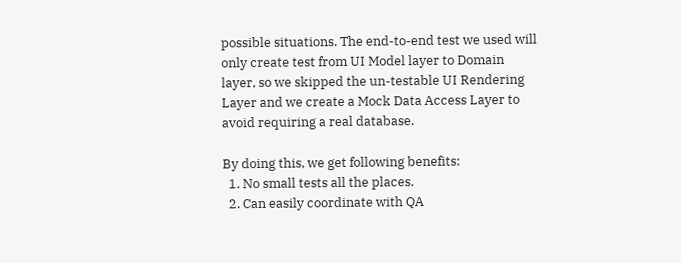possible situations. The end-to-end test we used will only create test from UI Model layer to Domain layer, so we skipped the un-testable UI Rendering Layer and we create a Mock Data Access Layer to avoid requiring a real database.

By doing this, we get following benefits:
  1. No small tests all the places.
  2. Can easily coordinate with QA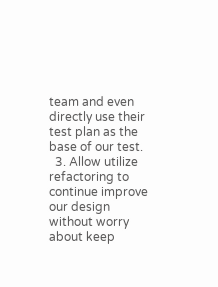team and even directly use their test plan as the base of our test.
  3. Allow utilize refactoring to continue improve our design without worry about keep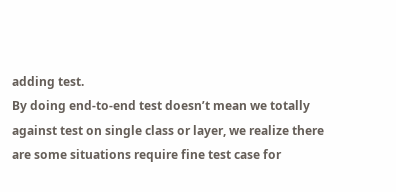adding test.
By doing end-to-end test doesn’t mean we totally against test on single class or layer, we realize there are some situations require fine test case for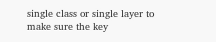single class or single layer to make sure the key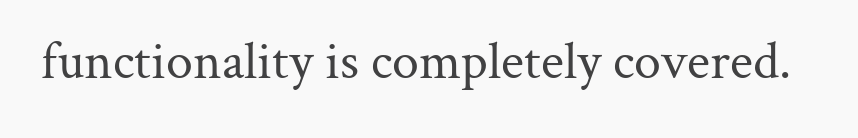functionality is completely covered.